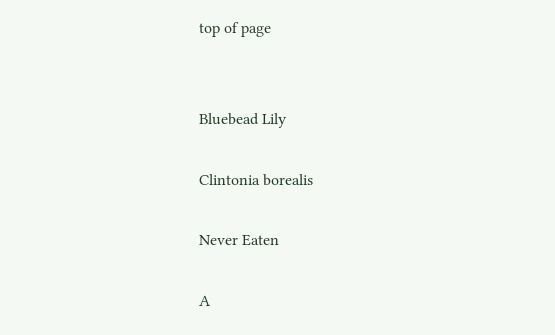top of page


Bluebead Lily

Clintonia borealis

Never Eaten

A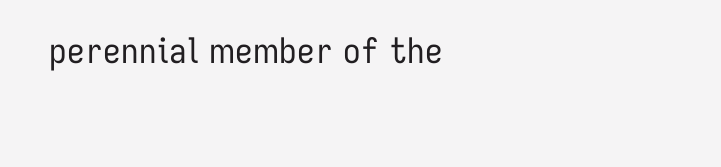perennial member of the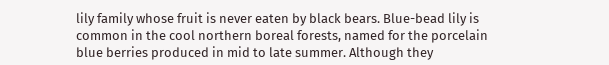lily family whose fruit is never eaten by black bears. Blue-bead lily is common in the cool northern boreal forests, named for the porcelain blue berries produced in mid to late summer. Although they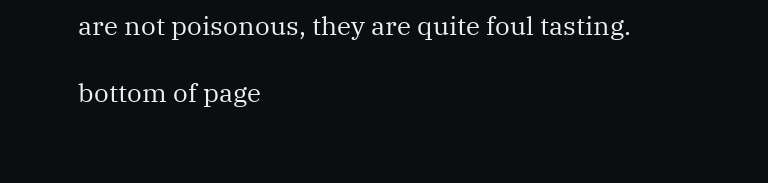are not poisonous, they are quite foul tasting.

bottom of page